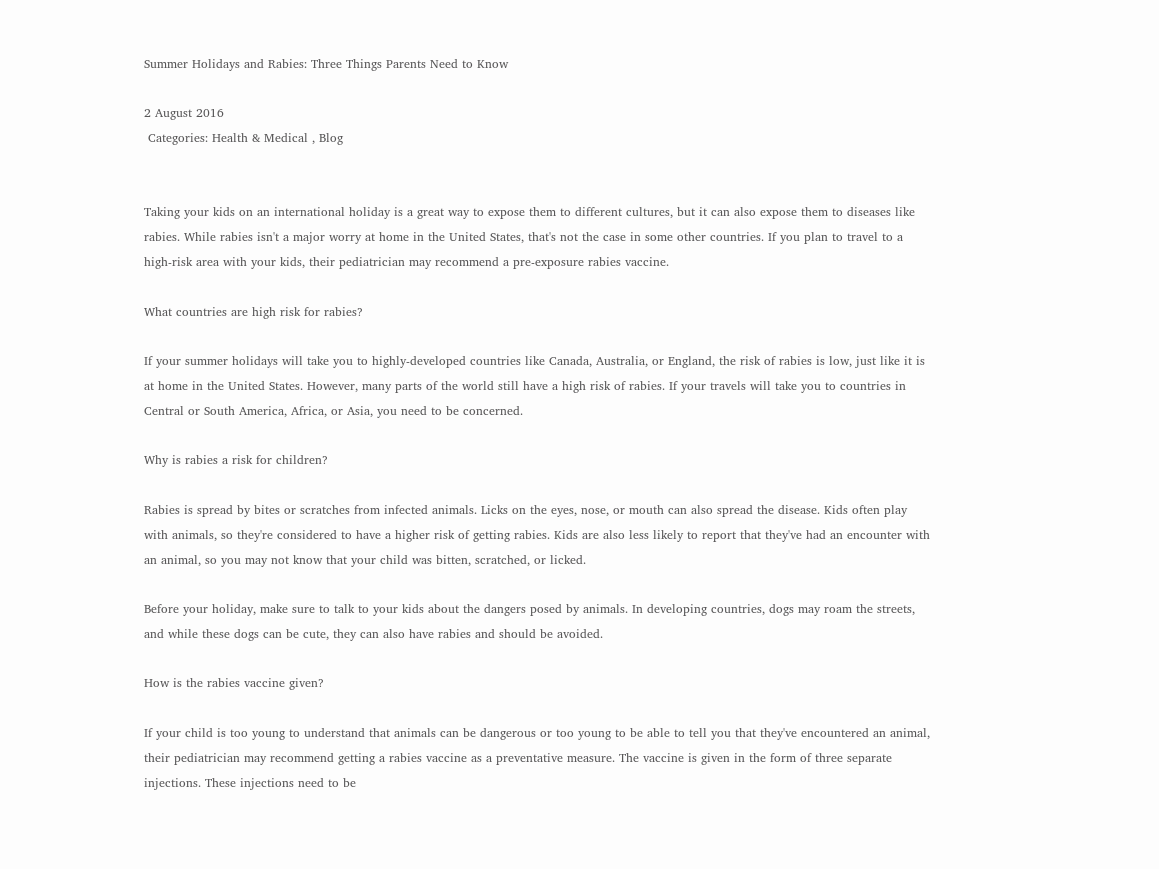Summer Holidays and Rabies: Three Things Parents Need to Know

2 August 2016
 Categories: Health & Medical , Blog


Taking your kids on an international holiday is a great way to expose them to different cultures, but it can also expose them to diseases like rabies. While rabies isn't a major worry at home in the United States, that's not the case in some other countries. If you plan to travel to a high-risk area with your kids, their pediatrician may recommend a pre-exposure rabies vaccine.

What countries are high risk for rabies?

If your summer holidays will take you to highly-developed countries like Canada, Australia, or England, the risk of rabies is low, just like it is at home in the United States. However, many parts of the world still have a high risk of rabies. If your travels will take you to countries in Central or South America, Africa, or Asia, you need to be concerned.

Why is rabies a risk for children?

Rabies is spread by bites or scratches from infected animals. Licks on the eyes, nose, or mouth can also spread the disease. Kids often play with animals, so they're considered to have a higher risk of getting rabies. Kids are also less likely to report that they've had an encounter with an animal, so you may not know that your child was bitten, scratched, or licked.

Before your holiday, make sure to talk to your kids about the dangers posed by animals. In developing countries, dogs may roam the streets, and while these dogs can be cute, they can also have rabies and should be avoided.

How is the rabies vaccine given?

If your child is too young to understand that animals can be dangerous or too young to be able to tell you that they've encountered an animal, their pediatrician may recommend getting a rabies vaccine as a preventative measure. The vaccine is given in the form of three separate injections. These injections need to be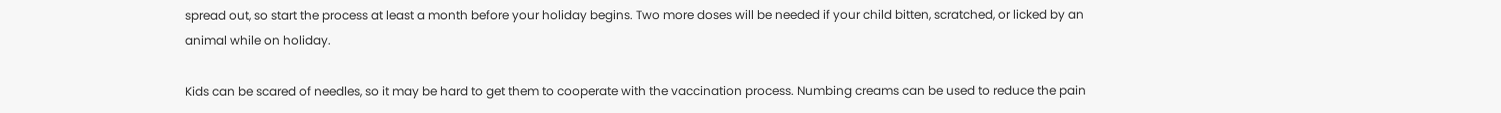spread out, so start the process at least a month before your holiday begins. Two more doses will be needed if your child bitten, scratched, or licked by an animal while on holiday.

Kids can be scared of needles, so it may be hard to get them to cooperate with the vaccination process. Numbing creams can be used to reduce the pain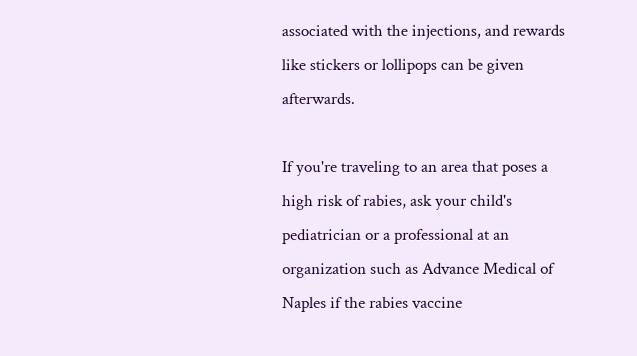associated with the injections, and rewards like stickers or lollipops can be given afterwards.

If you're traveling to an area that poses a high risk of rabies, ask your child's pediatrician or a professional at an organization such as Advance Medical of Naples if the rabies vaccine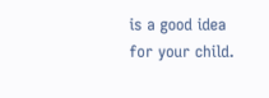is a good idea for your child.